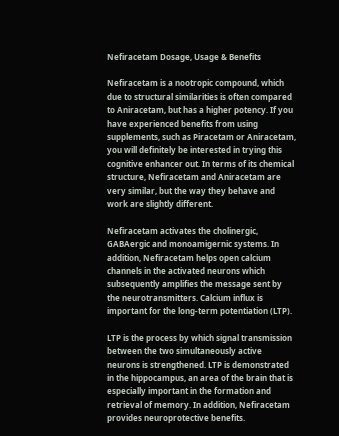Nefiracetam Dosage, Usage & Benefits

Nefiracetam is a nootropic compound, which due to structural similarities is often compared to Aniracetam, but has a higher potency. If you have experienced benefits from using supplements, such as Piracetam or Aniracetam, you will definitely be interested in trying this cognitive enhancer out. In terms of its chemical structure, Nefiracetam and Aniracetam are very similar, but the way they behave and work are slightly different.

Nefiracetam activates the cholinergic, GABAergic and monoamigernic systems. In addition, Nefiracetam helps open calcium channels in the activated neurons which subsequently amplifies the message sent by the neurotransmitters. Calcium influx is important for the long-term potentiation (LTP).

LTP is the process by which signal transmission between the two simultaneously active neurons is strengthened. LTP is demonstrated in the hippocampus, an area of the brain that is especially important in the formation and retrieval of memory. In addition, Nefiracetam provides neuroprotective benefits.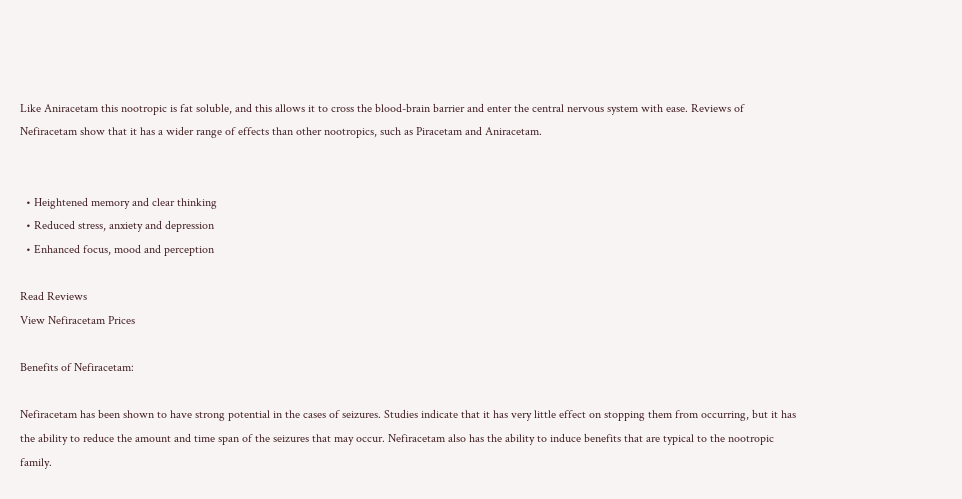Like Aniracetam this nootropic is fat soluble, and this allows it to cross the blood-brain barrier and enter the central nervous system with ease. Reviews of Nefiracetam show that it has a wider range of effects than other nootropics, such as Piracetam and Aniracetam.


  • Heightened memory and clear thinking
  • Reduced stress, anxiety and depression
  • Enhanced focus, mood and perception

Read Reviews
View Nefiracetam Prices

Benefits of Nefiracetam:

Nefiracetam has been shown to have strong potential in the cases of seizures. Studies indicate that it has very little effect on stopping them from occurring, but it has the ability to reduce the amount and time span of the seizures that may occur. Nefiracetam also has the ability to induce benefits that are typical to the nootropic family.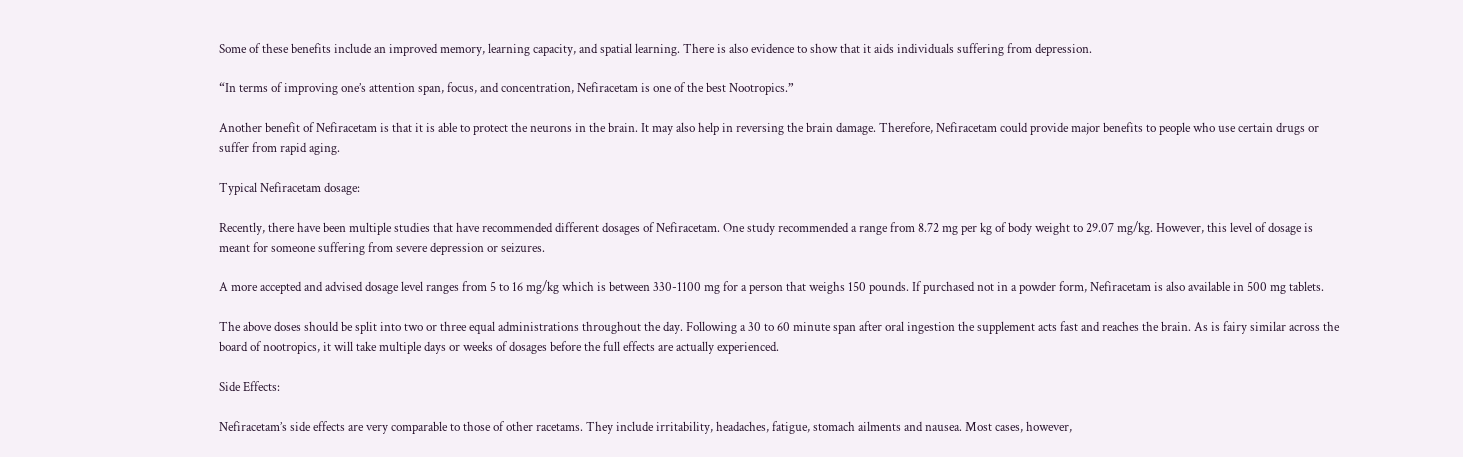Some of these benefits include an improved memory, learning capacity, and spatial learning. There is also evidence to show that it aids individuals suffering from depression.

“In terms of improving one’s attention span, focus, and concentration, Nefiracetam is one of the best Nootropics.”

Another benefit of Nefiracetam is that it is able to protect the neurons in the brain. It may also help in reversing the brain damage. Therefore, Nefiracetam could provide major benefits to people who use certain drugs or suffer from rapid aging.

Typical Nefiracetam dosage:

Recently, there have been multiple studies that have recommended different dosages of Nefiracetam. One study recommended a range from 8.72 mg per kg of body weight to 29.07 mg/kg. However, this level of dosage is meant for someone suffering from severe depression or seizures.

A more accepted and advised dosage level ranges from 5 to 16 mg/kg which is between 330-1100 mg for a person that weighs 150 pounds. If purchased not in a powder form, Nefiracetam is also available in 500 mg tablets.

The above doses should be split into two or three equal administrations throughout the day. Following a 30 to 60 minute span after oral ingestion the supplement acts fast and reaches the brain. As is fairy similar across the board of nootropics, it will take multiple days or weeks of dosages before the full effects are actually experienced.

Side Effects:

Nefiracetam’s side effects are very comparable to those of other racetams. They include irritability, headaches, fatigue, stomach ailments and nausea. Most cases, however,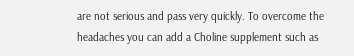are not serious and pass very quickly. To overcome the headaches you can add a Choline supplement such as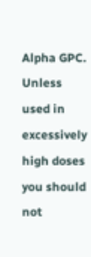Alpha GPC. Unless used in excessively high doses you should not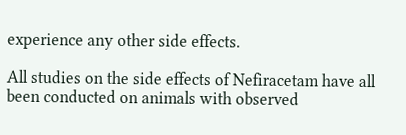experience any other side effects.

All studies on the side effects of Nefiracetam have all been conducted on animals with observed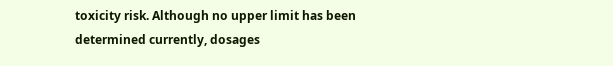toxicity risk. Although no upper limit has been determined currently, dosages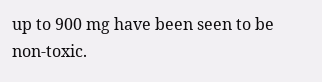up to 900 mg have been seen to be non-toxic.